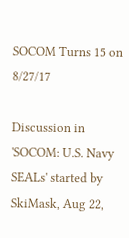SOCOM Turns 15 on 8/27/17

Discussion in 'SOCOM: U.S. Navy SEALs' started by SkiMask, Aug 22,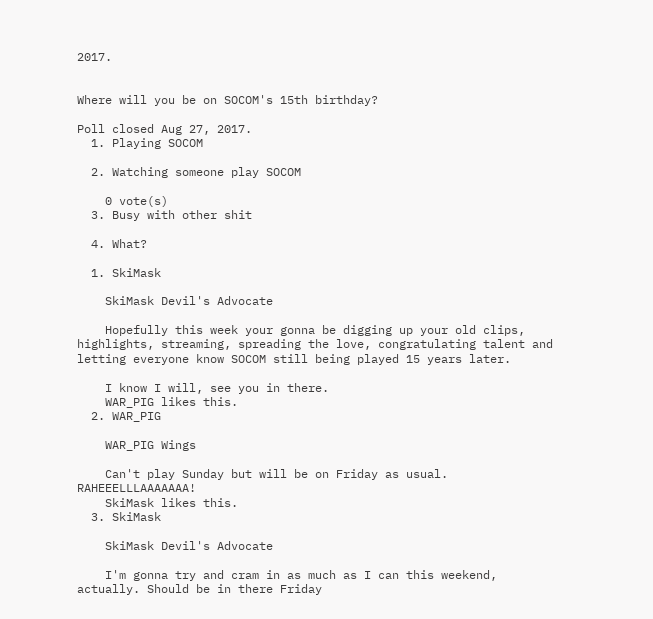2017.


Where will you be on SOCOM's 15th birthday?

Poll closed Aug 27, 2017.
  1. Playing SOCOM

  2. Watching someone play SOCOM

    0 vote(s)
  3. Busy with other shit

  4. What?

  1. SkiMask

    SkiMask Devil's Advocate

    Hopefully this week your gonna be digging up your old clips, highlights, streaming, spreading the love, congratulating talent and letting everyone know SOCOM still being played 15 years later.

    I know I will, see you in there.
    WAR_PIG likes this.
  2. WAR_PIG

    WAR_PIG Wings

    Can't play Sunday but will be on Friday as usual. RAHEEELLLAAAAAAA!
    SkiMask likes this.
  3. SkiMask

    SkiMask Devil's Advocate

    I'm gonna try and cram in as much as I can this weekend, actually. Should be in there Friday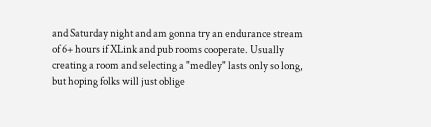and Saturday night and am gonna try an endurance stream of 6+ hours if XLink and pub rooms cooperate. Usually creating a room and selecting a "medley" lasts only so long, but hoping folks will just oblige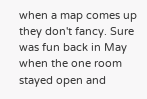when a map comes up they don't fancy. Sure was fun back in May when the one room stayed open and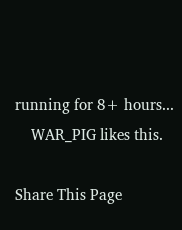running for 8+ hours...
    WAR_PIG likes this.

Share This Page